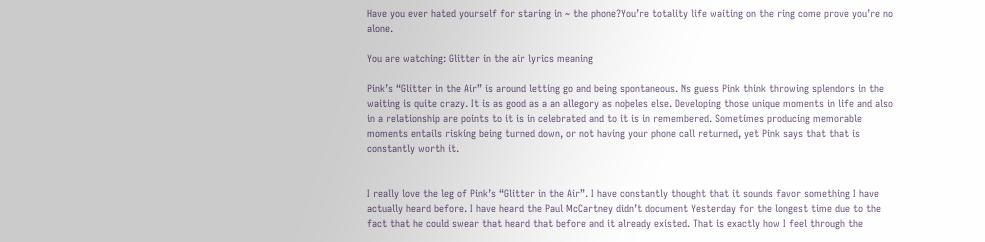Have you ever hated yourself for staring in ~ the phone?You’re totality life waiting on the ring come prove you’re no alone.

You are watching: Glitter in the air lyrics meaning

Pink’s “Glitter in the Air” is around letting go and being spontaneous. Ns guess Pink think throwing splendors in the waiting is quite crazy. It is as good as a an allegory as noþeles else. Developing those unique moments in life and also in a relationship are points to it is in celebrated and to it is in remembered. Sometimes producing memorable moments entails risking being turned down, or not having your phone call returned, yet Pink says that that is constantly worth it.


I really love the leg of Pink’s “Glitter in the Air”. I have constantly thought that it sounds favor something I have actually heard before. I have heard the Paul McCartney didn’t document Yesterday for the longest time due to the fact that he could swear that heard that before and it already existed. That is exactly how I feel through the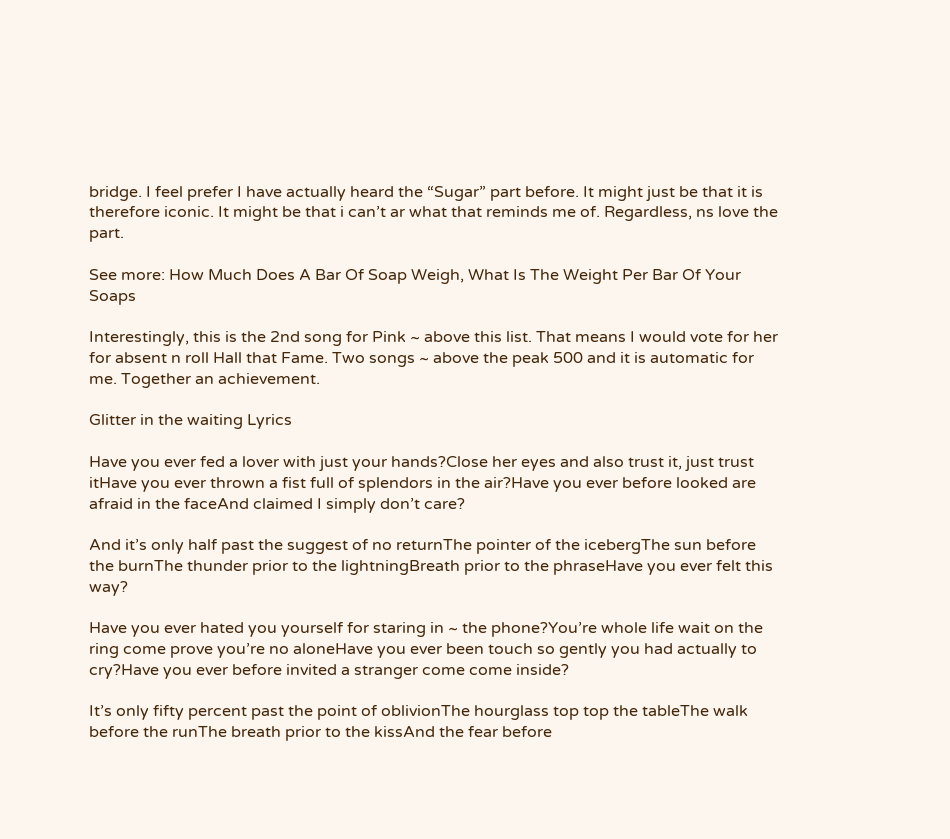bridge. I feel prefer I have actually heard the “Sugar” part before. It might just be that it is therefore iconic. It might be that i can’t ar what that reminds me of. Regardless, ns love the part.

See more: How Much Does A Bar Of Soap Weigh, What Is The Weight Per Bar Of Your Soaps

Interestingly, this is the 2nd song for Pink ~ above this list. That means I would vote for her for absent n roll Hall that Fame. Two songs ~ above the peak 500 and it is automatic for me. Together an achievement.

Glitter in the waiting Lyrics

Have you ever fed a lover with just your hands?Close her eyes and also trust it, just trust itHave you ever thrown a fist full of splendors in the air?Have you ever before looked are afraid in the faceAnd claimed I simply don’t care?

And it’s only half past the suggest of no returnThe pointer of the icebergThe sun before the burnThe thunder prior to the lightningBreath prior to the phraseHave you ever felt this way?

Have you ever hated you yourself for staring in ~ the phone?You’re whole life wait on the ring come prove you’re no aloneHave you ever been touch so gently you had actually to cry?Have you ever before invited a stranger come come inside?

It’s only fifty percent past the point of oblivionThe hourglass top top the tableThe walk before the runThe breath prior to the kissAnd the fear before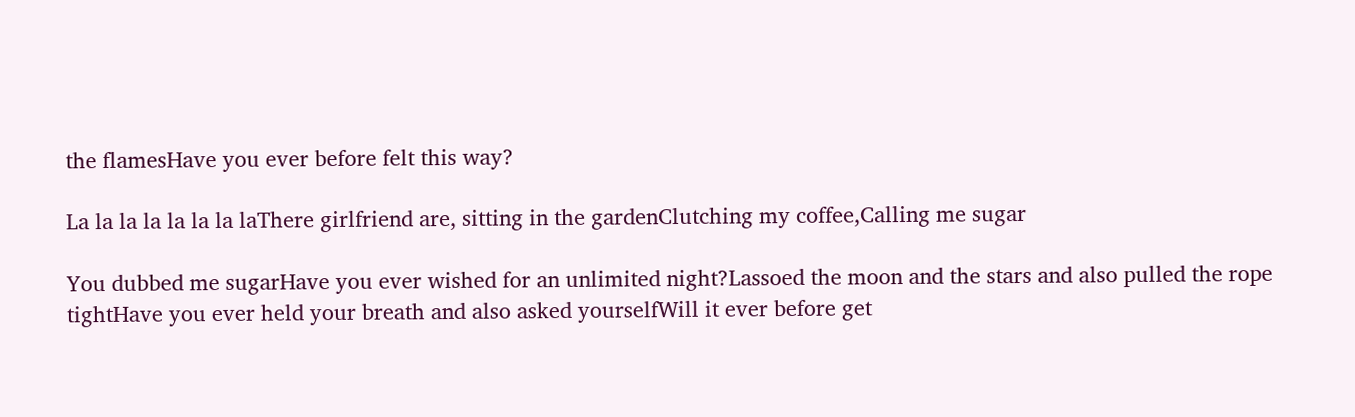the flamesHave you ever before felt this way?

La la la la la la la laThere girlfriend are, sitting in the gardenClutching my coffee,Calling me sugar

You dubbed me sugarHave you ever wished for an unlimited night?Lassoed the moon and the stars and also pulled the rope tightHave you ever held your breath and also asked yourselfWill it ever before get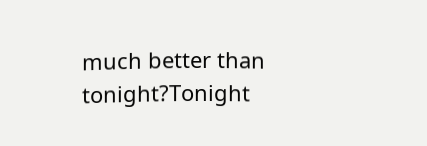much better than tonight?Tonight